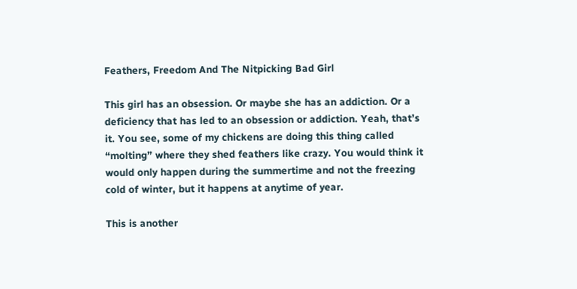Feathers, Freedom And The Nitpicking Bad Girl

This girl has an obsession. Or maybe she has an addiction. Or a deficiency that has led to an obsession or addiction. Yeah, that’s it. You see, some of my chickens are doing this thing called “molting” where they shed feathers like crazy. You would think it would only happen during the summertime and not the freezing cold of winter, but it happens at anytime of year.

This is another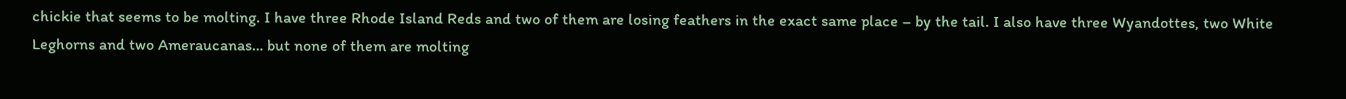chickie that seems to be molting. I have three Rhode Island Reds and two of them are losing feathers in the exact same place – by the tail. I also have three Wyandottes, two White Leghorns and two Ameraucanas… but none of them are molting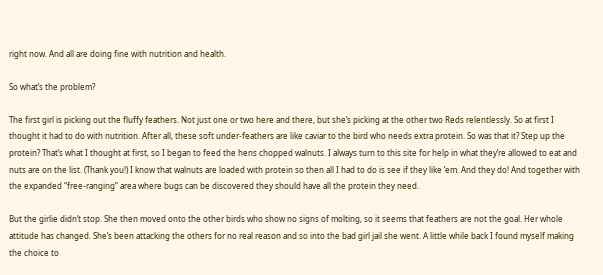right now. And all are doing fine with nutrition and health.

So what’s the problem?

The first girl is picking out the fluffy feathers. Not just one or two here and there, but she’s picking at the other two Reds relentlessly. So at first I thought it had to do with nutrition. After all, these soft under-feathers are like caviar to the bird who needs extra protein. So was that it? Step up the protein? That’s what I thought at first, so I began to feed the hens chopped walnuts. I always turn to this site for help in what they’re allowed to eat and nuts are on the list. (Thank you!) I know that walnuts are loaded with protein so then all I had to do is see if they like ’em. And they do! And together with the expanded “free-ranging” area where bugs can be discovered they should have all the protein they need.

But the girlie didn’t stop. She then moved onto the other birds who show no signs of molting, so it seems that feathers are not the goal. Her whole attitude has changed. She’s been attacking the others for no real reason and so into the bad girl jail she went. A little while back I found myself making the choice to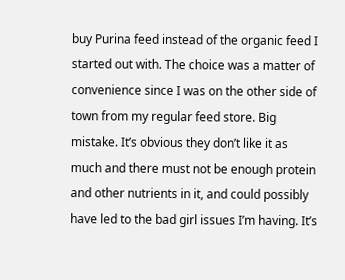buy Purina feed instead of the organic feed I started out with. The choice was a matter of convenience since I was on the other side of town from my regular feed store. Big mistake. It’s obvious they don’t like it as much and there must not be enough protein and other nutrients in it, and could possibly have led to the bad girl issues I’m having. It’s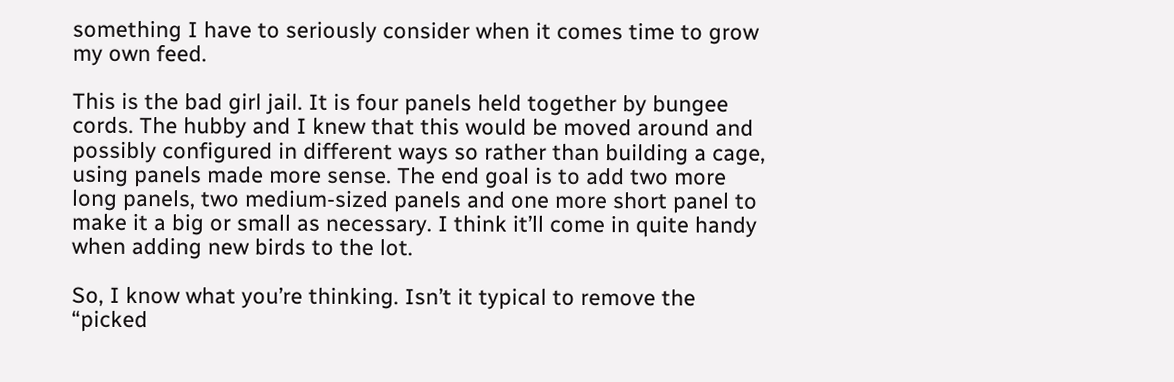something I have to seriously consider when it comes time to grow my own feed.

This is the bad girl jail. It is four panels held together by bungee cords. The hubby and I knew that this would be moved around and possibly configured in different ways so rather than building a cage, using panels made more sense. The end goal is to add two more long panels, two medium-sized panels and one more short panel to make it a big or small as necessary. I think it’ll come in quite handy when adding new birds to the lot.

So, I know what you’re thinking. Isn’t it typical to remove the “picked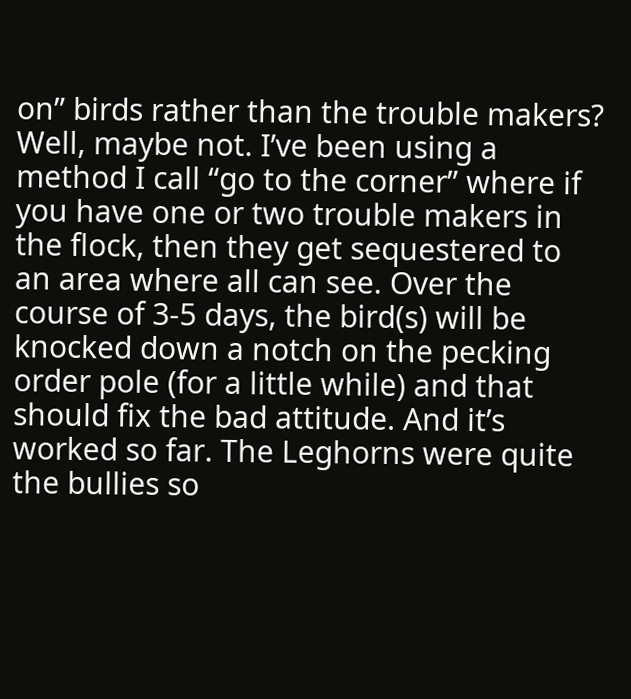on” birds rather than the trouble makers? Well, maybe not. I’ve been using a method I call “go to the corner” where if you have one or two trouble makers in the flock, then they get sequestered to an area where all can see. Over the course of 3-5 days, the bird(s) will be knocked down a notch on the pecking order pole (for a little while) and that should fix the bad attitude. And it’s worked so far. The Leghorns were quite the bullies so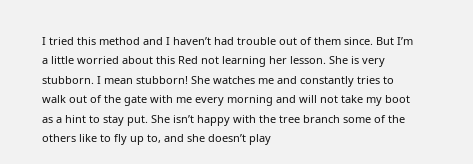I tried this method and I haven’t had trouble out of them since. But I’m a little worried about this Red not learning her lesson. She is very stubborn. I mean stubborn! She watches me and constantly tries to walk out of the gate with me every morning and will not take my boot as a hint to stay put. She isn’t happy with the tree branch some of the others like to fly up to, and she doesn’t play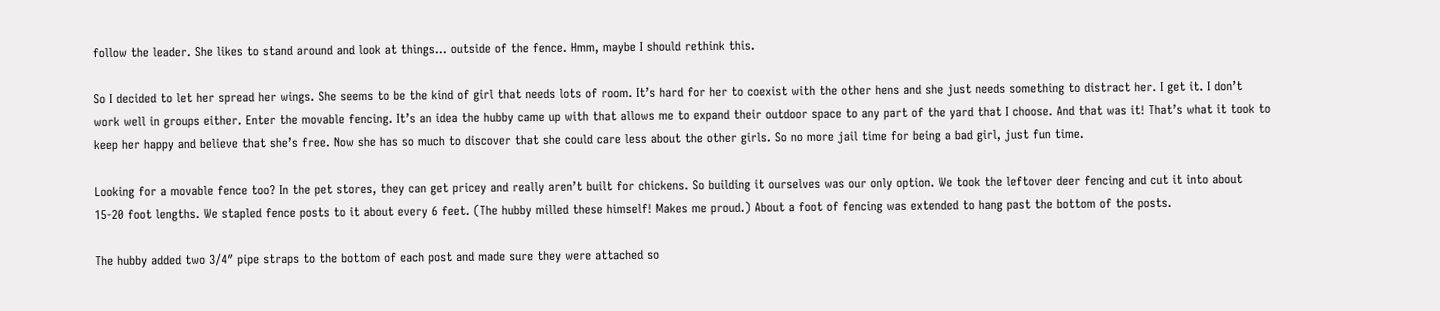follow the leader. She likes to stand around and look at things… outside of the fence. Hmm, maybe I should rethink this.

So I decided to let her spread her wings. She seems to be the kind of girl that needs lots of room. It’s hard for her to coexist with the other hens and she just needs something to distract her. I get it. I don’t work well in groups either. Enter the movable fencing. It’s an idea the hubby came up with that allows me to expand their outdoor space to any part of the yard that I choose. And that was it! That’s what it took to keep her happy and believe that she’s free. Now she has so much to discover that she could care less about the other girls. So no more jail time for being a bad girl, just fun time.

Looking for a movable fence too? In the pet stores, they can get pricey and really aren’t built for chickens. So building it ourselves was our only option. We took the leftover deer fencing and cut it into about 15-20 foot lengths. We stapled fence posts to it about every 6 feet. (The hubby milled these himself! Makes me proud.) About a foot of fencing was extended to hang past the bottom of the posts.

The hubby added two 3/4″ pipe straps to the bottom of each post and made sure they were attached so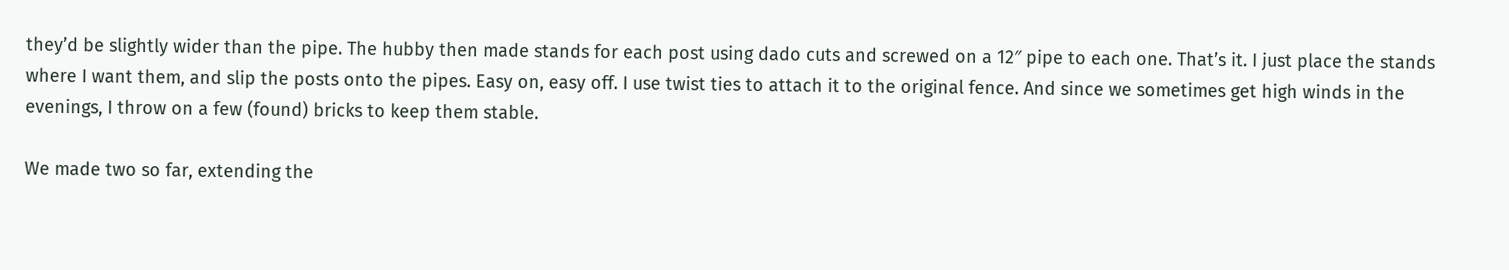they’d be slightly wider than the pipe. The hubby then made stands for each post using dado cuts and screwed on a 12″ pipe to each one. That’s it. I just place the stands where I want them, and slip the posts onto the pipes. Easy on, easy off. I use twist ties to attach it to the original fence. And since we sometimes get high winds in the evenings, I throw on a few (found) bricks to keep them stable.

We made two so far, extending the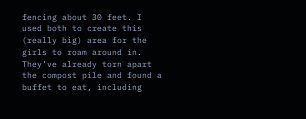fencing about 30 feet. I used both to create this (really big) area for the girls to roam around in. They’ve already torn apart the compost pile and found a buffet to eat, including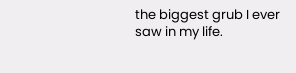the biggest grub I ever saw in my life.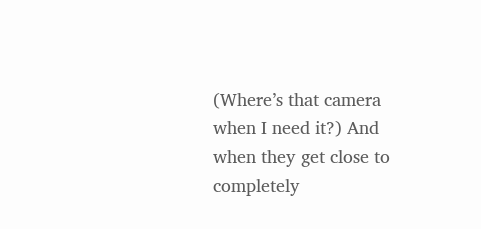(Where’s that camera when I need it?) And when they get close to completely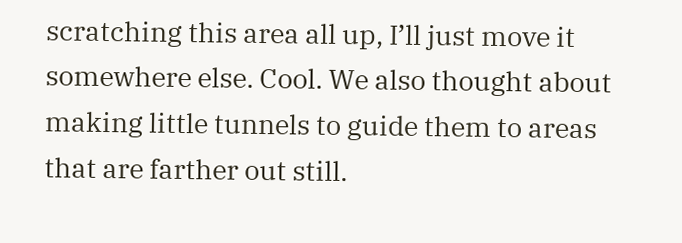scratching this area all up, I’ll just move it somewhere else. Cool. We also thought about making little tunnels to guide them to areas that are farther out still.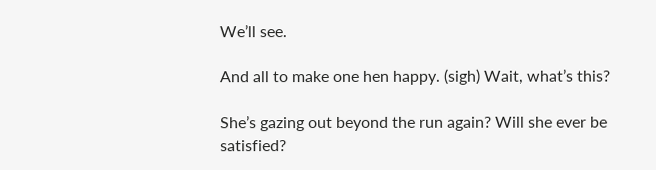We’ll see.

And all to make one hen happy. (sigh) Wait, what’s this?

She’s gazing out beyond the run again? Will she ever be satisfied?